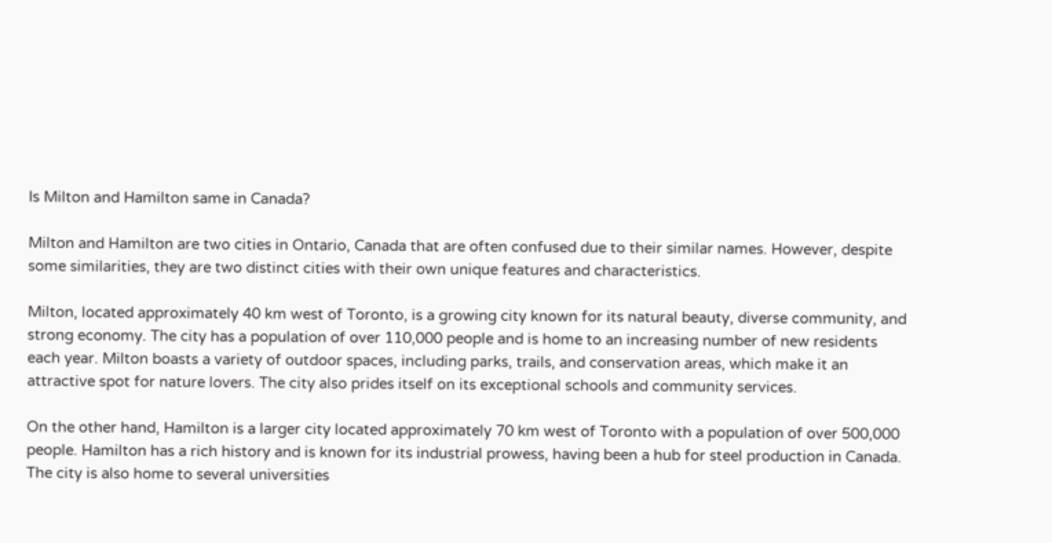Is Milton and Hamilton same in Canada?

Milton and Hamilton are two cities in Ontario, Canada that are often confused due to their similar names. However, despite some similarities, they are two distinct cities with their own unique features and characteristics.

Milton, located approximately 40 km west of Toronto, is a growing city known for its natural beauty, diverse community, and strong economy. The city has a population of over 110,000 people and is home to an increasing number of new residents each year. Milton boasts a variety of outdoor spaces, including parks, trails, and conservation areas, which make it an attractive spot for nature lovers. The city also prides itself on its exceptional schools and community services.

On the other hand, Hamilton is a larger city located approximately 70 km west of Toronto with a population of over 500,000 people. Hamilton has a rich history and is known for its industrial prowess, having been a hub for steel production in Canada. The city is also home to several universities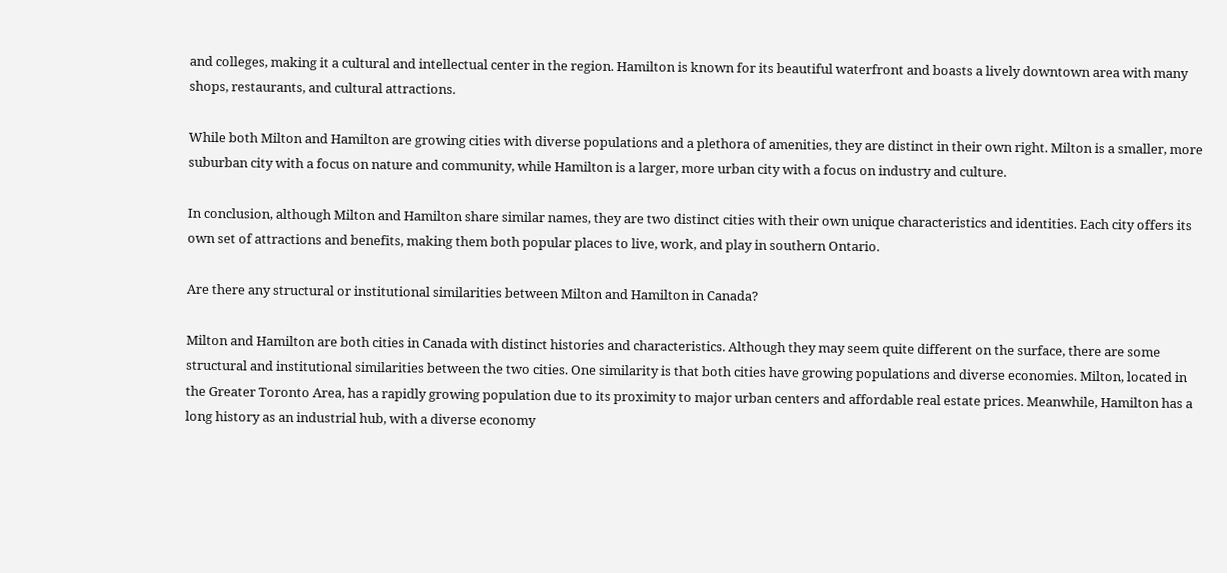and colleges, making it a cultural and intellectual center in the region. Hamilton is known for its beautiful waterfront and boasts a lively downtown area with many shops, restaurants, and cultural attractions.

While both Milton and Hamilton are growing cities with diverse populations and a plethora of amenities, they are distinct in their own right. Milton is a smaller, more suburban city with a focus on nature and community, while Hamilton is a larger, more urban city with a focus on industry and culture.

In conclusion, although Milton and Hamilton share similar names, they are two distinct cities with their own unique characteristics and identities. Each city offers its own set of attractions and benefits, making them both popular places to live, work, and play in southern Ontario.

Are there any structural or institutional similarities between Milton and Hamilton in Canada?

Milton and Hamilton are both cities in Canada with distinct histories and characteristics. Although they may seem quite different on the surface, there are some structural and institutional similarities between the two cities. One similarity is that both cities have growing populations and diverse economies. Milton, located in the Greater Toronto Area, has a rapidly growing population due to its proximity to major urban centers and affordable real estate prices. Meanwhile, Hamilton has a long history as an industrial hub, with a diverse economy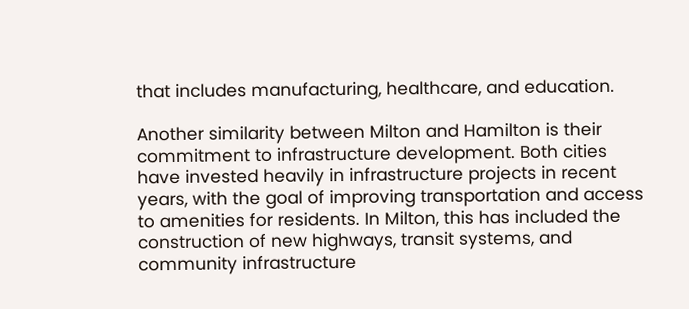that includes manufacturing, healthcare, and education.

Another similarity between Milton and Hamilton is their commitment to infrastructure development. Both cities have invested heavily in infrastructure projects in recent years, with the goal of improving transportation and access to amenities for residents. In Milton, this has included the construction of new highways, transit systems, and community infrastructure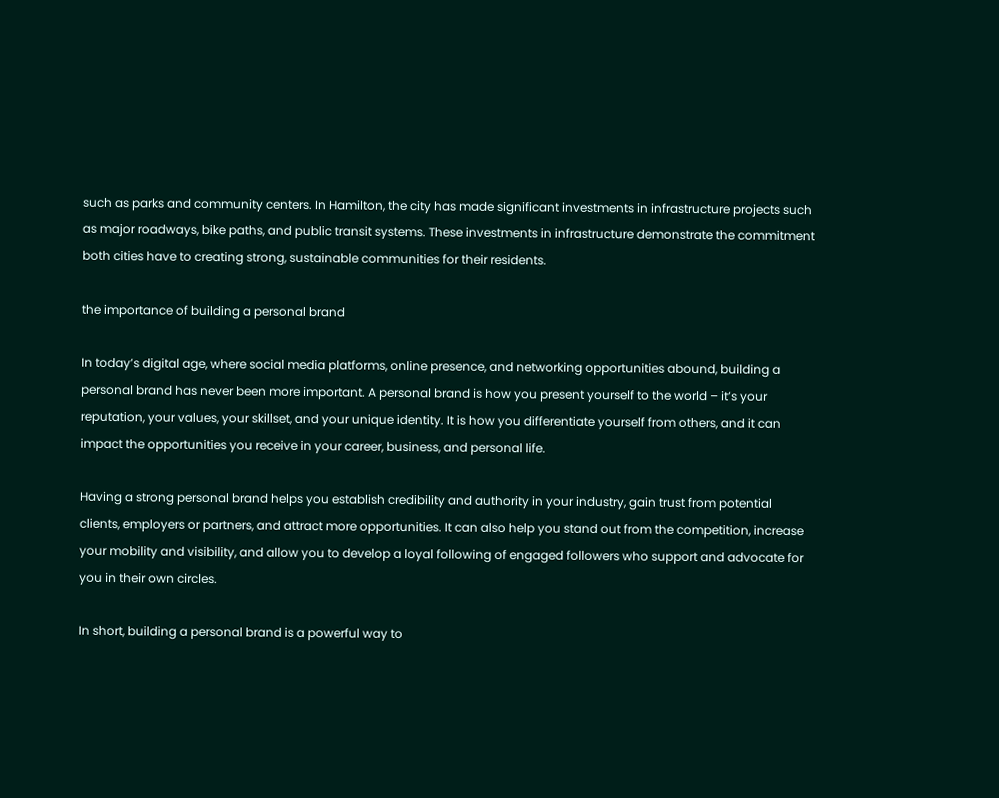such as parks and community centers. In Hamilton, the city has made significant investments in infrastructure projects such as major roadways, bike paths, and public transit systems. These investments in infrastructure demonstrate the commitment both cities have to creating strong, sustainable communities for their residents.

the importance of building a personal brand

In today’s digital age, where social media platforms, online presence, and networking opportunities abound, building a personal brand has never been more important. A personal brand is how you present yourself to the world – it’s your reputation, your values, your skillset, and your unique identity. It is how you differentiate yourself from others, and it can impact the opportunities you receive in your career, business, and personal life.

Having a strong personal brand helps you establish credibility and authority in your industry, gain trust from potential clients, employers or partners, and attract more opportunities. It can also help you stand out from the competition, increase your mobility and visibility, and allow you to develop a loyal following of engaged followers who support and advocate for you in their own circles.

In short, building a personal brand is a powerful way to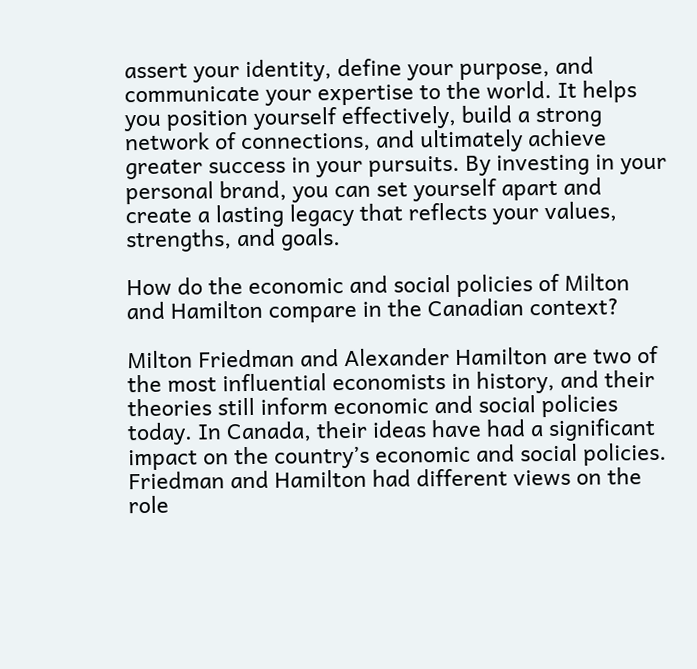assert your identity, define your purpose, and communicate your expertise to the world. It helps you position yourself effectively, build a strong network of connections, and ultimately achieve greater success in your pursuits. By investing in your personal brand, you can set yourself apart and create a lasting legacy that reflects your values, strengths, and goals.

How do the economic and social policies of Milton and Hamilton compare in the Canadian context?

Milton Friedman and Alexander Hamilton are two of the most influential economists in history, and their theories still inform economic and social policies today. In Canada, their ideas have had a significant impact on the country’s economic and social policies. Friedman and Hamilton had different views on the role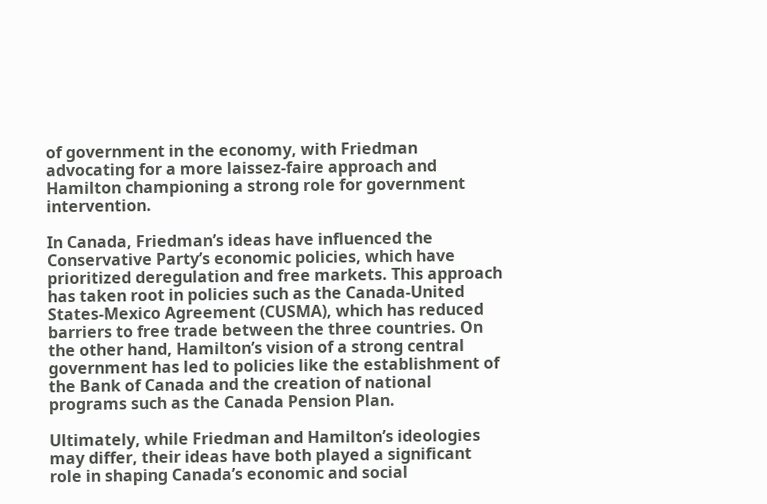of government in the economy, with Friedman advocating for a more laissez-faire approach and Hamilton championing a strong role for government intervention.

In Canada, Friedman’s ideas have influenced the Conservative Party’s economic policies, which have prioritized deregulation and free markets. This approach has taken root in policies such as the Canada-United States-Mexico Agreement (CUSMA), which has reduced barriers to free trade between the three countries. On the other hand, Hamilton’s vision of a strong central government has led to policies like the establishment of the Bank of Canada and the creation of national programs such as the Canada Pension Plan.

Ultimately, while Friedman and Hamilton’s ideologies may differ, their ideas have both played a significant role in shaping Canada’s economic and social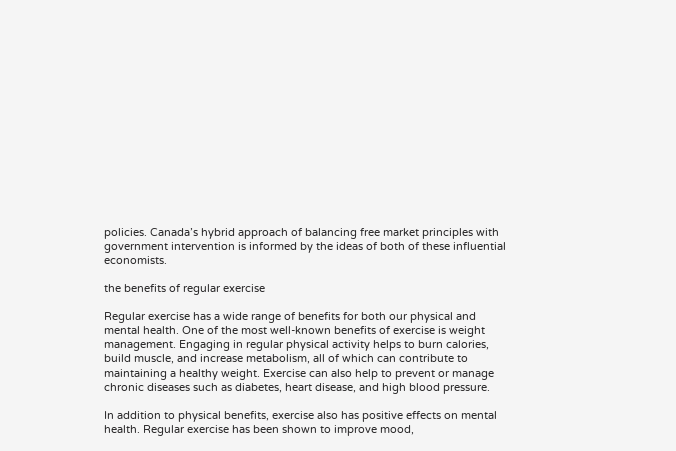policies. Canada’s hybrid approach of balancing free market principles with government intervention is informed by the ideas of both of these influential economists.

the benefits of regular exercise

Regular exercise has a wide range of benefits for both our physical and mental health. One of the most well-known benefits of exercise is weight management. Engaging in regular physical activity helps to burn calories, build muscle, and increase metabolism, all of which can contribute to maintaining a healthy weight. Exercise can also help to prevent or manage chronic diseases such as diabetes, heart disease, and high blood pressure.

In addition to physical benefits, exercise also has positive effects on mental health. Regular exercise has been shown to improve mood,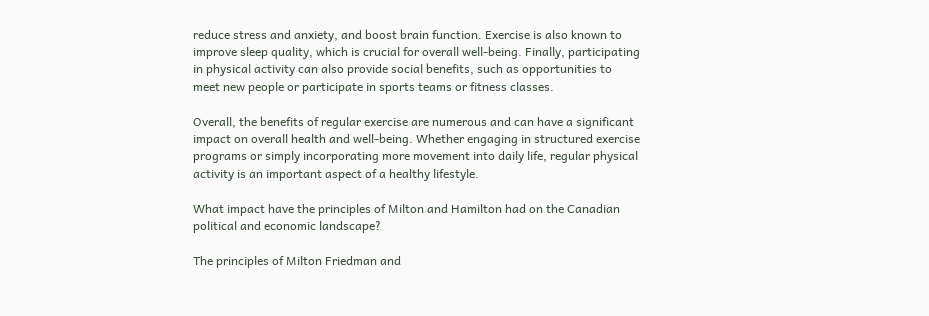reduce stress and anxiety, and boost brain function. Exercise is also known to improve sleep quality, which is crucial for overall well-being. Finally, participating in physical activity can also provide social benefits, such as opportunities to meet new people or participate in sports teams or fitness classes.

Overall, the benefits of regular exercise are numerous and can have a significant impact on overall health and well-being. Whether engaging in structured exercise programs or simply incorporating more movement into daily life, regular physical activity is an important aspect of a healthy lifestyle.

What impact have the principles of Milton and Hamilton had on the Canadian political and economic landscape?

The principles of Milton Friedman and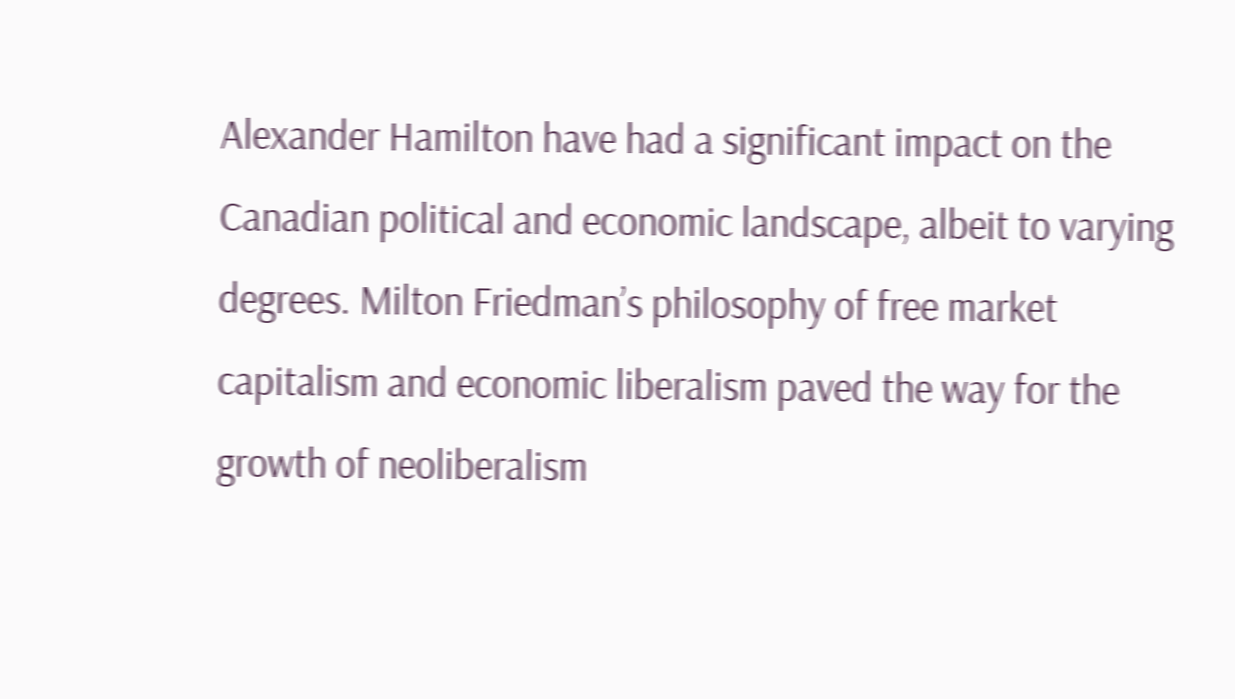Alexander Hamilton have had a significant impact on the Canadian political and economic landscape, albeit to varying degrees. Milton Friedman’s philosophy of free market capitalism and economic liberalism paved the way for the growth of neoliberalism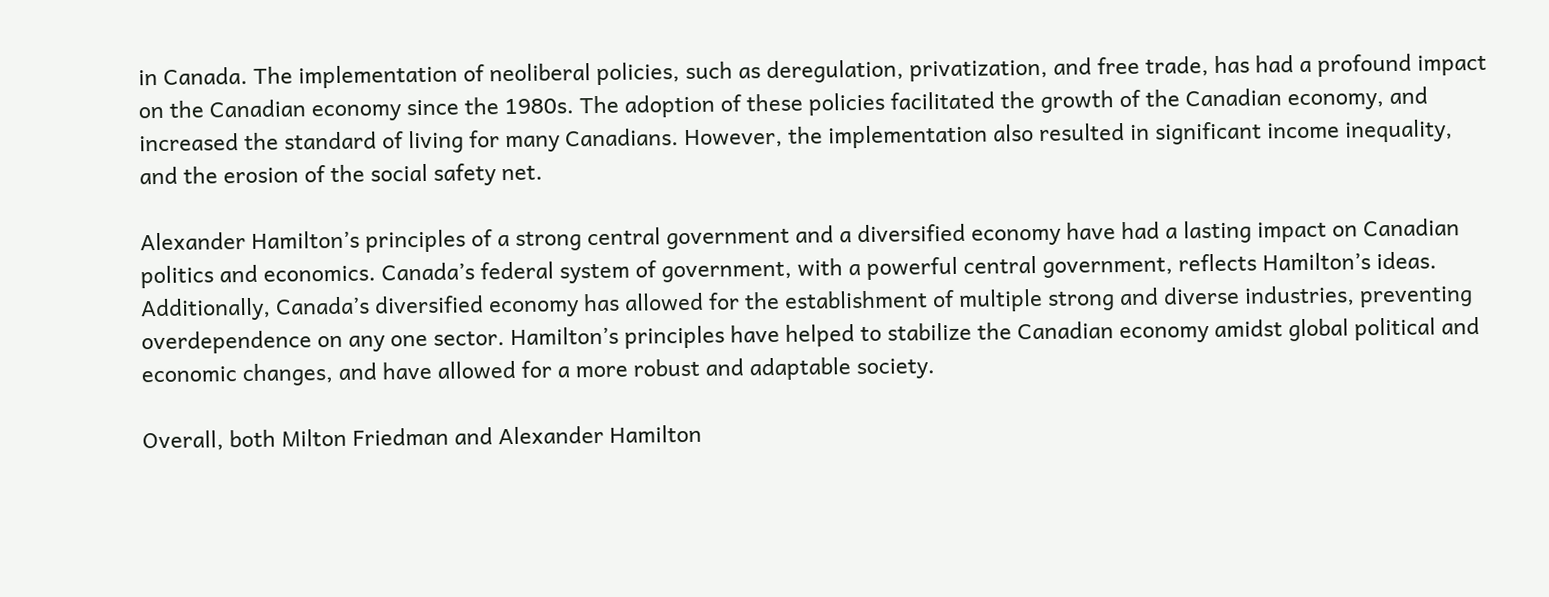in Canada. The implementation of neoliberal policies, such as deregulation, privatization, and free trade, has had a profound impact on the Canadian economy since the 1980s. The adoption of these policies facilitated the growth of the Canadian economy, and increased the standard of living for many Canadians. However, the implementation also resulted in significant income inequality, and the erosion of the social safety net.

Alexander Hamilton’s principles of a strong central government and a diversified economy have had a lasting impact on Canadian politics and economics. Canada’s federal system of government, with a powerful central government, reflects Hamilton’s ideas. Additionally, Canada’s diversified economy has allowed for the establishment of multiple strong and diverse industries, preventing overdependence on any one sector. Hamilton’s principles have helped to stabilize the Canadian economy amidst global political and economic changes, and have allowed for a more robust and adaptable society.

Overall, both Milton Friedman and Alexander Hamilton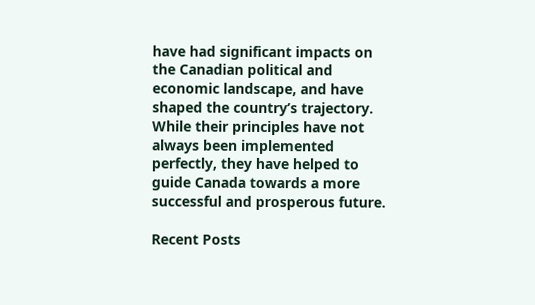have had significant impacts on the Canadian political and economic landscape, and have shaped the country’s trajectory. While their principles have not always been implemented perfectly, they have helped to guide Canada towards a more successful and prosperous future.

Recent Posts